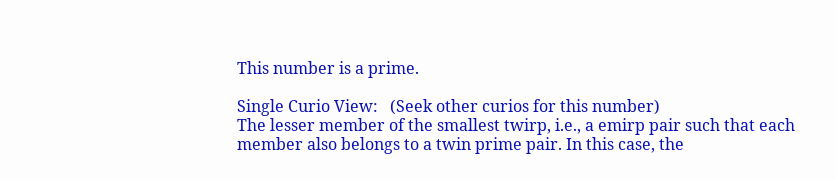This number is a prime.

Single Curio View:   (Seek other curios for this number)
The lesser member of the smallest twirp, i.e., a emirp pair such that each member also belongs to a twin prime pair. In this case, the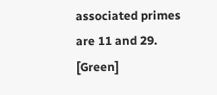associated primes are 11 and 29. [Green]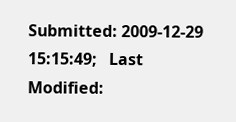Submitted: 2009-12-29 15:15:49;   Last Modified: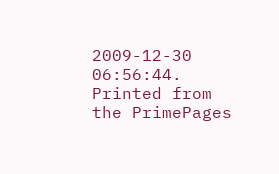2009-12-30 06:56:44.
Printed from the PrimePages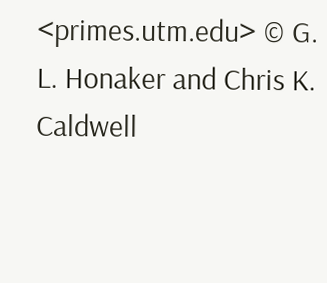<primes.utm.edu> © G. L. Honaker and Chris K. Caldwell